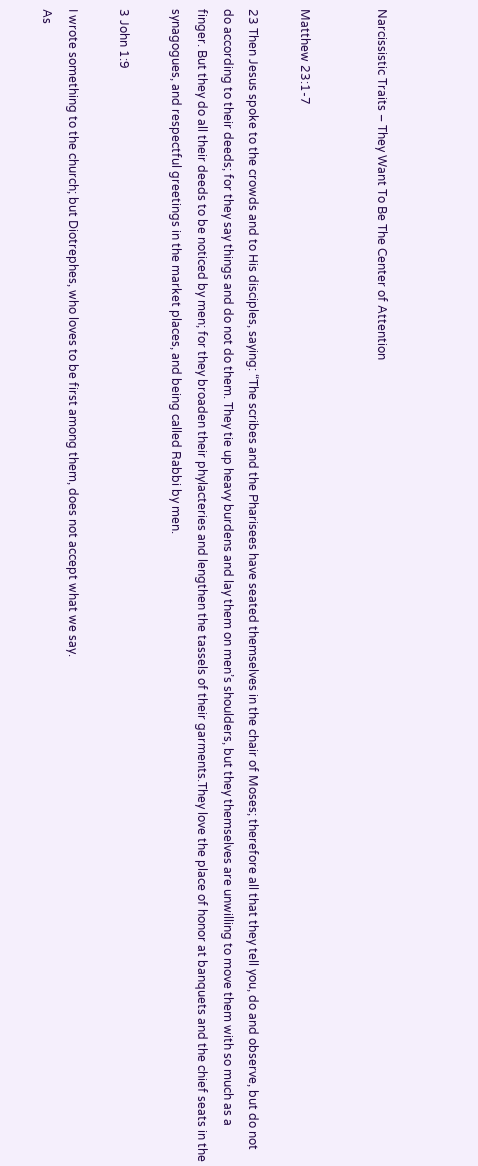Narcissistic Traits – They Want To Be The Center of Attention


Matthew 23:1-7

23 Then Jesus spoke to the crowds and to His disciples, saying: “The scribes and the Pharisees have seated themselves in the chair of Moses; therefore all that they tell you, do and observe, but do not do according to their deeds; for they say things and do not do them. They tie up heavy burdens and lay them on men’s shoulders, but they themselves are unwilling to move them with so much as a finger. But they do all their deeds to be noticed by men; for they broaden their phylacteries and lengthen the tassels of their garments.They love the place of honor at banquets and the chief seats in the synagogues, and respectful greetings in the market places, and being called Rabbi by men.

3 John 1:9

I wrote something to the church; but Diotrephes, who loves to be first among them, does not accept what we say.
As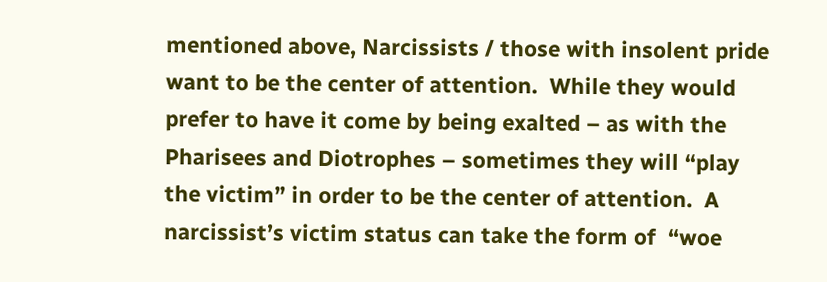mentioned above, Narcissists / those with insolent pride want to be the center of attention.  While they would prefer to have it come by being exalted – as with the Pharisees and Diotrophes – sometimes they will “play the victim” in order to be the center of attention.  A narcissist’s victim status can take the form of  “woe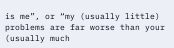is me”, or “my (usually little) problems are far worse than your (usually much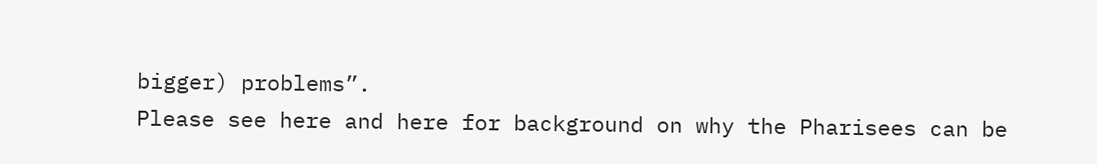bigger) problems”.
Please see here and here for background on why the Pharisees can be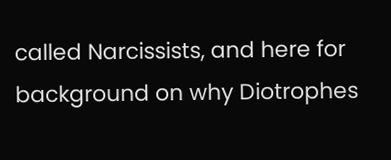called Narcissists, and here for background on why Diotrophes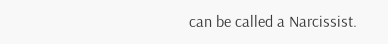can be called a Narcissist.